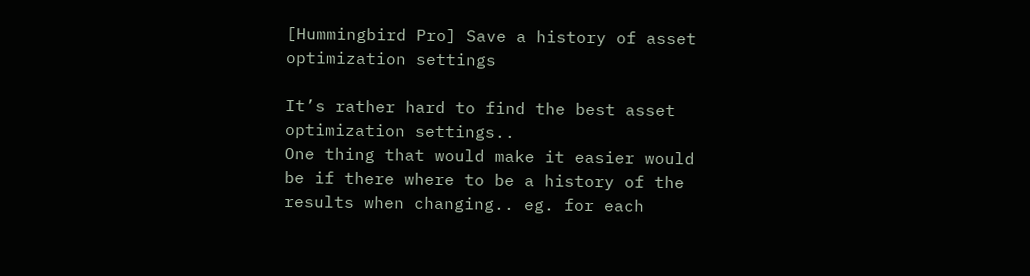[Hummingbird Pro] Save a history of asset optimization settings

It’s rather hard to find the best asset optimization settings..
One thing that would make it easier would be if there where to be a history of the results when changing.. eg. for each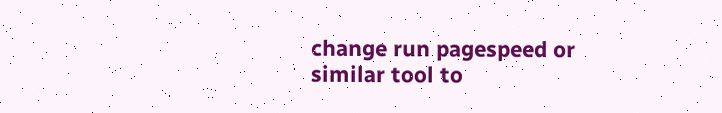change run pagespeed or similar tool to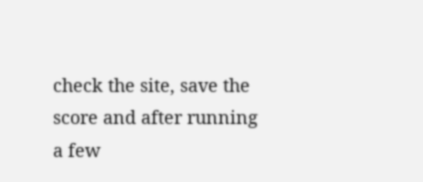check the site, save the score and after running a few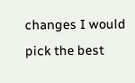changes I would pick the best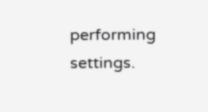performing settings.